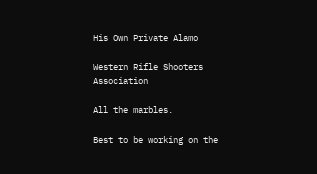His Own Private Alamo

Western Rifle Shooters Association

All the marbles.

Best to be working on the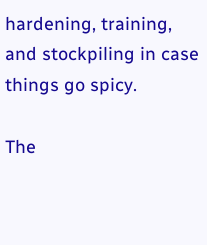hardening, training, and stockpiling in case things go spicy.

The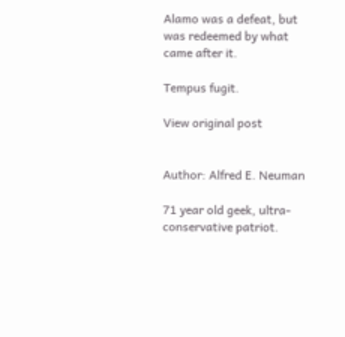Alamo was a defeat, but was redeemed by what came after it.

Tempus fugit.

View original post


Author: Alfred E. Neuman

71 year old geek, ultra-conservative patriot.